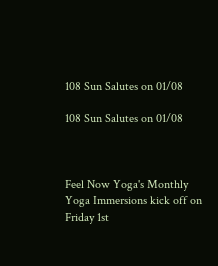108 Sun Salutes on 01/08

108 Sun Salutes on 01/08



Feel Now Yoga's Monthly Yoga Immersions kick off on Friday 1st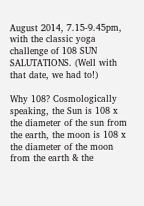August 2014, 7.15-9.45pm, with the classic yoga challenge of 108 SUN SALUTATIONS. (Well with that date, we had to!)

Why 108? Cosmologically speaking, the Sun is 108 x the diameter of the sun from the earth, the moon is 108 x the diameter of the moon from the earth & the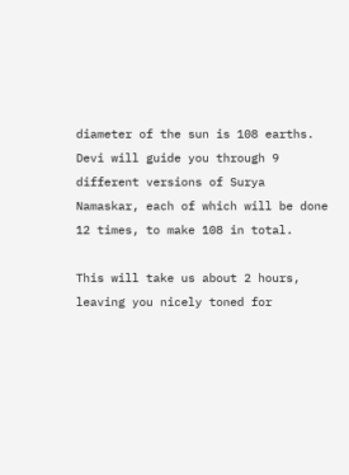diameter of the sun is 108 earths. Devi will guide you through 9 different versions of Surya Namaskar, each of which will be done 12 times, to make 108 in total.

This will take us about 2 hours, leaving you nicely toned for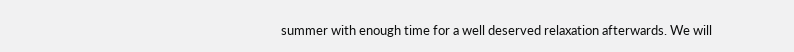summer with enough time for a well deserved relaxation afterwards. We will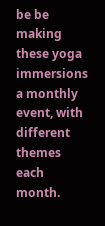be be making these yoga immersions a monthly event, with different themes each month.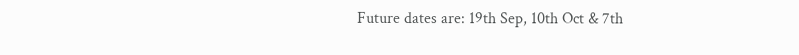Future dates are: 19th Sep, 10th Oct & 7th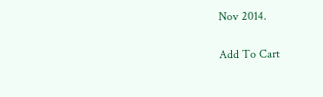Nov 2014.

Add To Cart